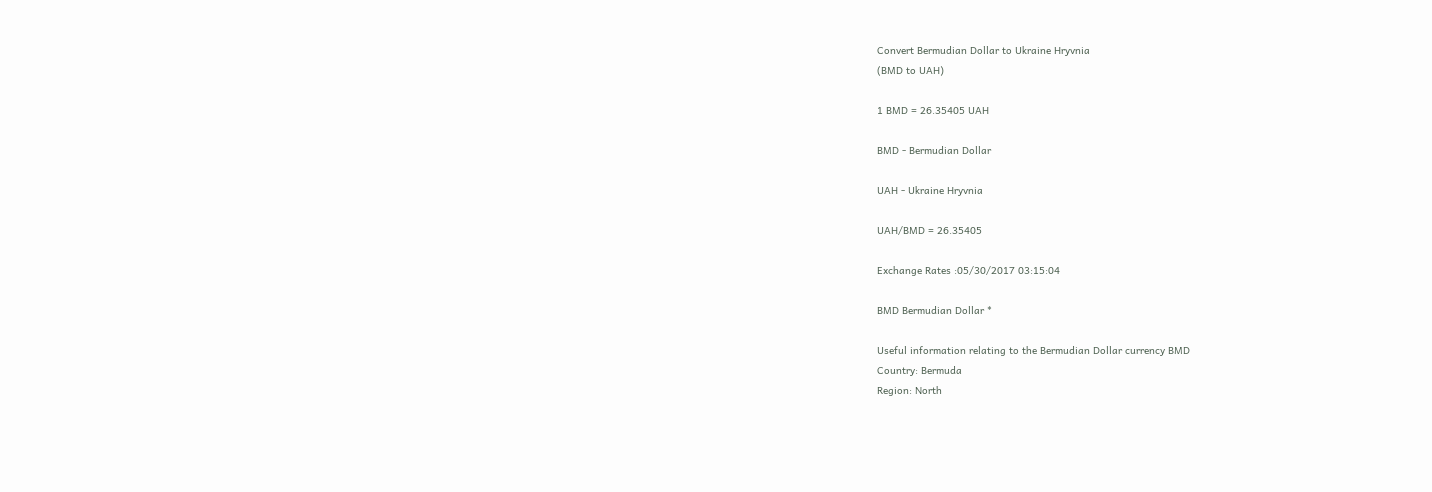Convert Bermudian Dollar to Ukraine Hryvnia
(BMD to UAH)

1 BMD = 26.35405 UAH

BMD - Bermudian Dollar

UAH - Ukraine Hryvnia

UAH/BMD = 26.35405

Exchange Rates :05/30/2017 03:15:04

BMD Bermudian Dollar *

Useful information relating to the Bermudian Dollar currency BMD
Country: Bermuda
Region: North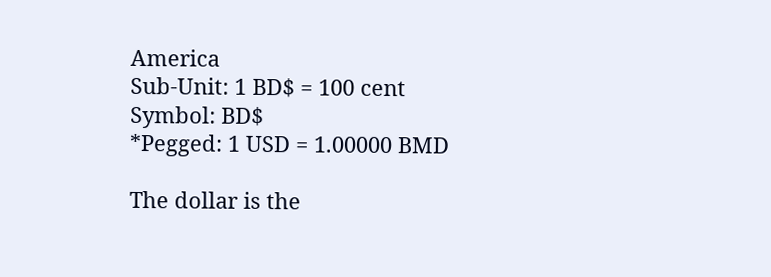America
Sub-Unit: 1 BD$ = 100 cent
Symbol: BD$
*Pegged: 1 USD = 1.00000 BMD

The dollar is the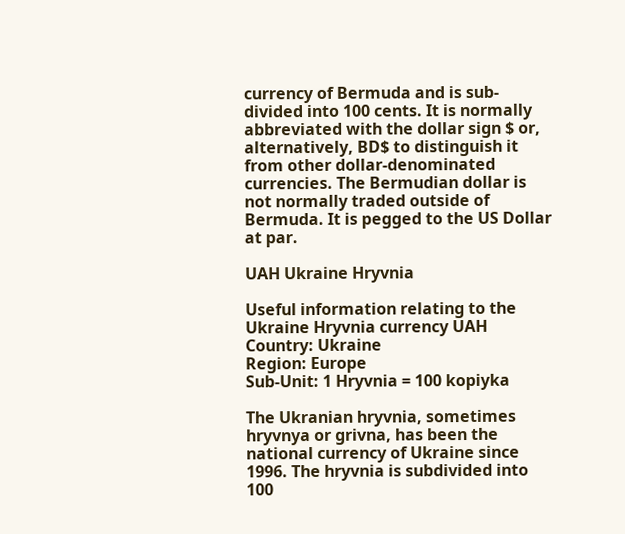currency of Bermuda and is sub-divided into 100 cents. It is normally abbreviated with the dollar sign $ or, alternatively, BD$ to distinguish it from other dollar-denominated currencies. The Bermudian dollar is not normally traded outside of Bermuda. It is pegged to the US Dollar at par.

UAH Ukraine Hryvnia

Useful information relating to the Ukraine Hryvnia currency UAH
Country: Ukraine
Region: Europe
Sub-Unit: 1 Hryvnia = 100 kopiyka

The Ukranian hryvnia, sometimes hryvnya or grivna, has been the national currency of Ukraine since 1996. The hryvnia is subdivided into 100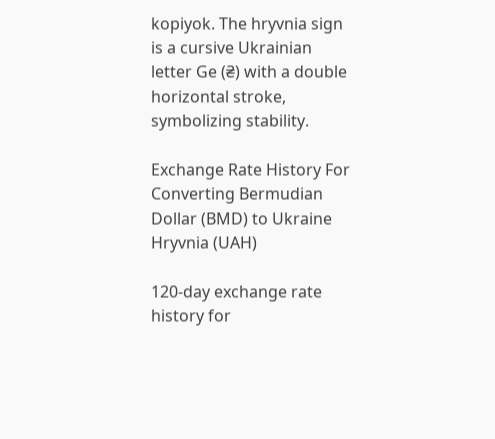kopiyok. The hryvnia sign is a cursive Ukrainian letter Ge (₴) with a double horizontal stroke, symbolizing stability.

Exchange Rate History For Converting Bermudian Dollar (BMD) to Ukraine Hryvnia (UAH)

120-day exchange rate history for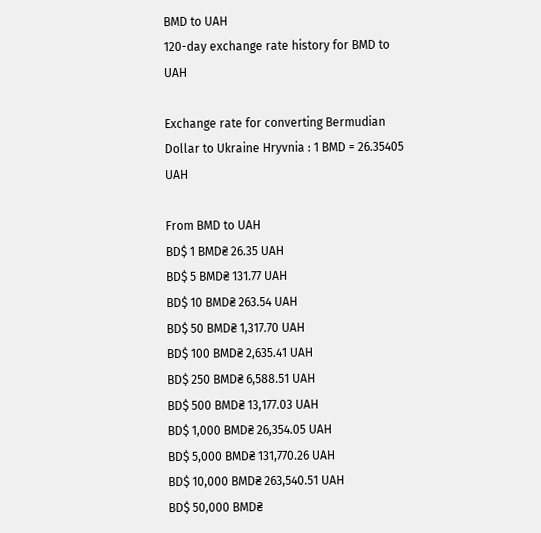BMD to UAH
120-day exchange rate history for BMD to UAH

Exchange rate for converting Bermudian Dollar to Ukraine Hryvnia : 1 BMD = 26.35405 UAH

From BMD to UAH
BD$ 1 BMD₴ 26.35 UAH
BD$ 5 BMD₴ 131.77 UAH
BD$ 10 BMD₴ 263.54 UAH
BD$ 50 BMD₴ 1,317.70 UAH
BD$ 100 BMD₴ 2,635.41 UAH
BD$ 250 BMD₴ 6,588.51 UAH
BD$ 500 BMD₴ 13,177.03 UAH
BD$ 1,000 BMD₴ 26,354.05 UAH
BD$ 5,000 BMD₴ 131,770.26 UAH
BD$ 10,000 BMD₴ 263,540.51 UAH
BD$ 50,000 BMD₴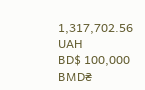1,317,702.56 UAH
BD$ 100,000 BMD₴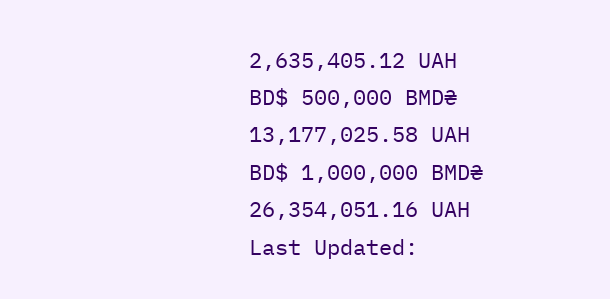2,635,405.12 UAH
BD$ 500,000 BMD₴ 13,177,025.58 UAH
BD$ 1,000,000 BMD₴ 26,354,051.16 UAH
Last Updated: